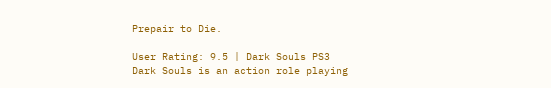Prepair to Die.

User Rating: 9.5 | Dark Souls PS3
Dark Souls is an action role playing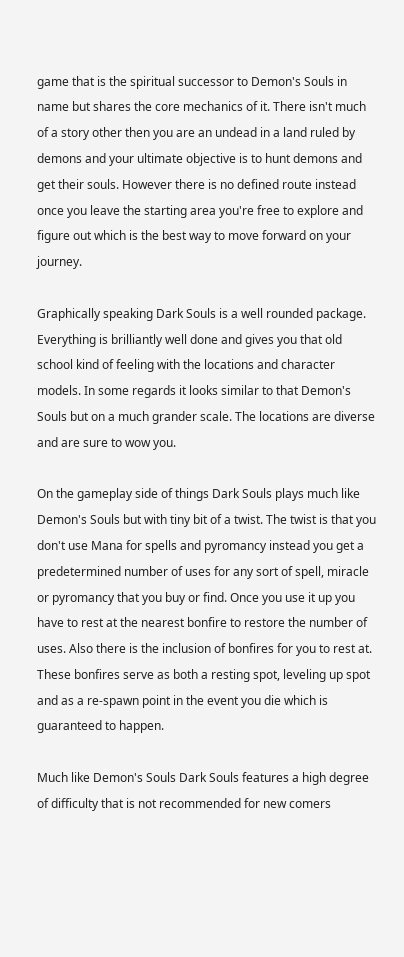game that is the spiritual successor to Demon's Souls in name but shares the core mechanics of it. There isn't much of a story other then you are an undead in a land ruled by demons and your ultimate objective is to hunt demons and get their souls. However there is no defined route instead once you leave the starting area you're free to explore and figure out which is the best way to move forward on your journey.

Graphically speaking Dark Souls is a well rounded package. Everything is brilliantly well done and gives you that old school kind of feeling with the locations and character models. In some regards it looks similar to that Demon's Souls but on a much grander scale. The locations are diverse and are sure to wow you.

On the gameplay side of things Dark Souls plays much like Demon's Souls but with tiny bit of a twist. The twist is that you don't use Mana for spells and pyromancy instead you get a predetermined number of uses for any sort of spell, miracle or pyromancy that you buy or find. Once you use it up you have to rest at the nearest bonfire to restore the number of uses. Also there is the inclusion of bonfires for you to rest at. These bonfires serve as both a resting spot, leveling up spot and as a re-spawn point in the event you die which is guaranteed to happen.

Much like Demon's Souls Dark Souls features a high degree of difficulty that is not recommended for new comers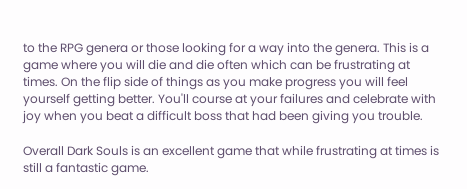to the RPG genera or those looking for a way into the genera. This is a game where you will die and die often which can be frustrating at times. On the flip side of things as you make progress you will feel yourself getting better. You'll course at your failures and celebrate with joy when you beat a difficult boss that had been giving you trouble.

Overall Dark Souls is an excellent game that while frustrating at times is still a fantastic game.